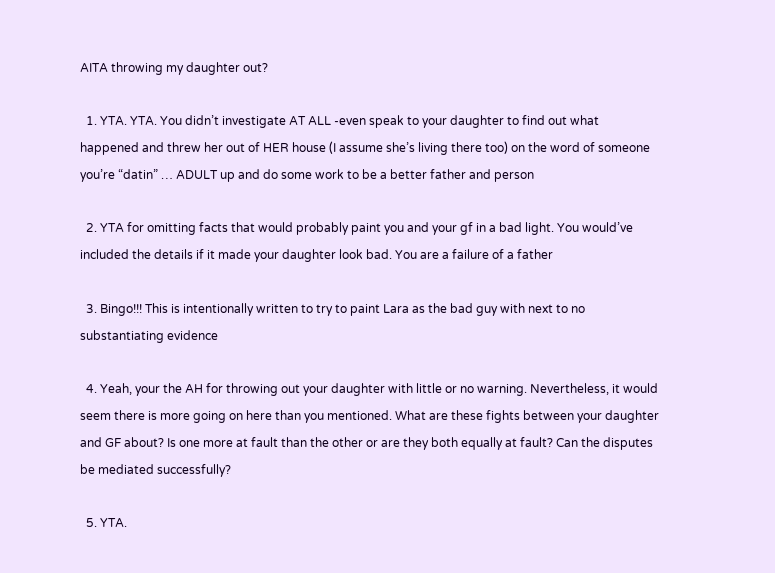AITA throwing my daughter out?

  1. YTA. YTA. You didn’t investigate AT ALL -even speak to your daughter to find out what happened and threw her out of HER house (I assume she’s living there too) on the word of someone you’re “datin” … ADULT up and do some work to be a better father and person

  2. YTA for omitting facts that would probably paint you and your gf in a bad light. You would’ve included the details if it made your daughter look bad. You are a failure of a father

  3. Bingo!!! This is intentionally written to try to paint Lara as the bad guy with next to no substantiating evidence

  4. Yeah, your the AH for throwing out your daughter with little or no warning. Nevertheless, it would seem there is more going on here than you mentioned. What are these fights between your daughter and GF about? Is one more at fault than the other or are they both equally at fault? Can the disputes be mediated successfully?

  5. YTA.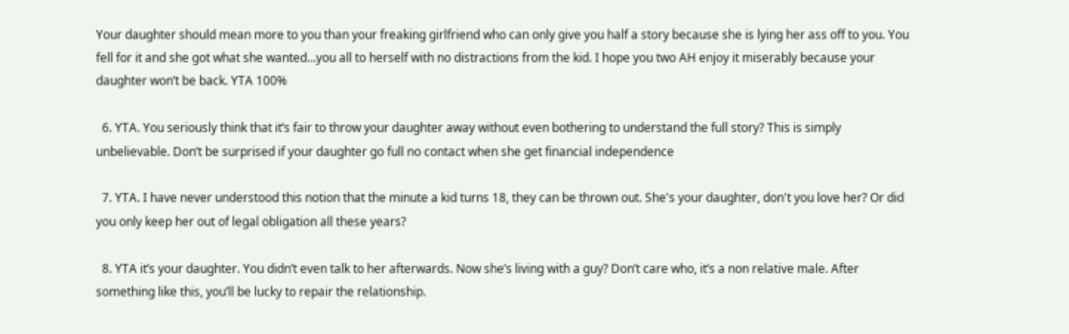Your daughter should mean more to you than your freaking girlfriend who can only give you half a story because she is lying her ass off to you. You fell for it and she got what she wanted…you all to herself with no distractions from the kid. I hope you two AH enjoy it miserably because your daughter won’t be back. YTA 100%

  6. YTA. You seriously think that it’s fair to throw your daughter away without even bothering to understand the full story? This is simply unbelievable. Don’t be surprised if your daughter go full no contact when she get financial independence

  7. YTA. I have never understood this notion that the minute a kid turns 18, they can be thrown out. She's your daughter, don't you love her? Or did you only keep her out of legal obligation all these years?

  8. YTA it’s your daughter. You didn’t even talk to her afterwards. Now she’s living with a guy? Don’t care who, it’s a non relative male. After something like this, you’ll be lucky to repair the relationship.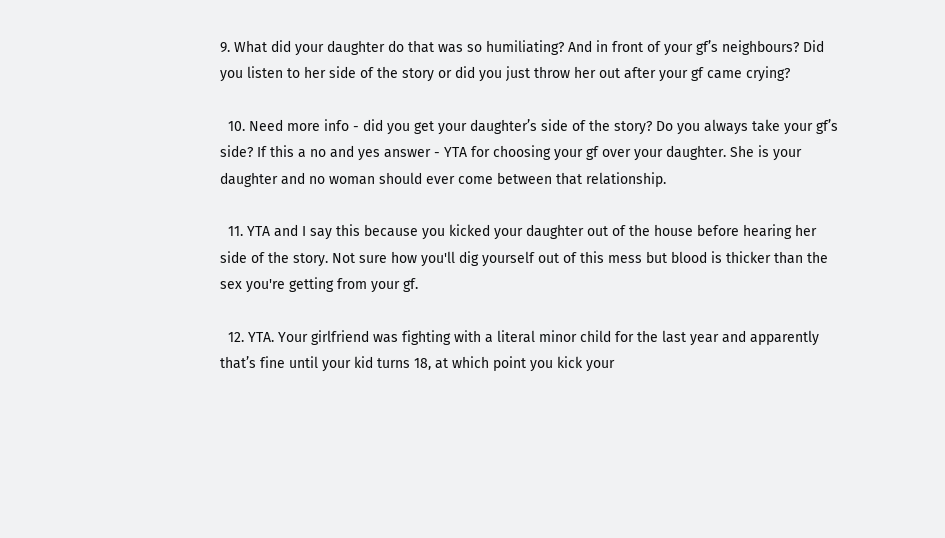9. What did your daughter do that was so humiliating? And in front of your gf’s neighbours? Did you listen to her side of the story or did you just throw her out after your gf came crying?

  10. Need more info - did you get your daughter’s side of the story? Do you always take your gf’s side? If this a no and yes answer - YTA for choosing your gf over your daughter. She is your daughter and no woman should ever come between that relationship.

  11. YTA and I say this because you kicked your daughter out of the house before hearing her side of the story. Not sure how you'll dig yourself out of this mess but blood is thicker than the sex you're getting from your gf.

  12. YTA. Your girlfriend was fighting with a literal minor child for the last year and apparently that’s fine until your kid turns 18, at which point you kick your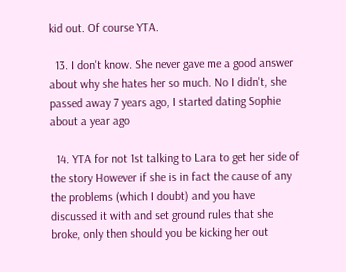kid out. Of course YTA.

  13. I don't know. She never gave me a good answer about why she hates her so much. No I didn't, she passed away 7 years ago, I started dating Sophie about a year ago

  14. YTA for not 1st talking to Lara to get her side of the story However if she is in fact the cause of any the problems (which I doubt) and you have discussed it with and set ground rules that she broke, only then should you be kicking her out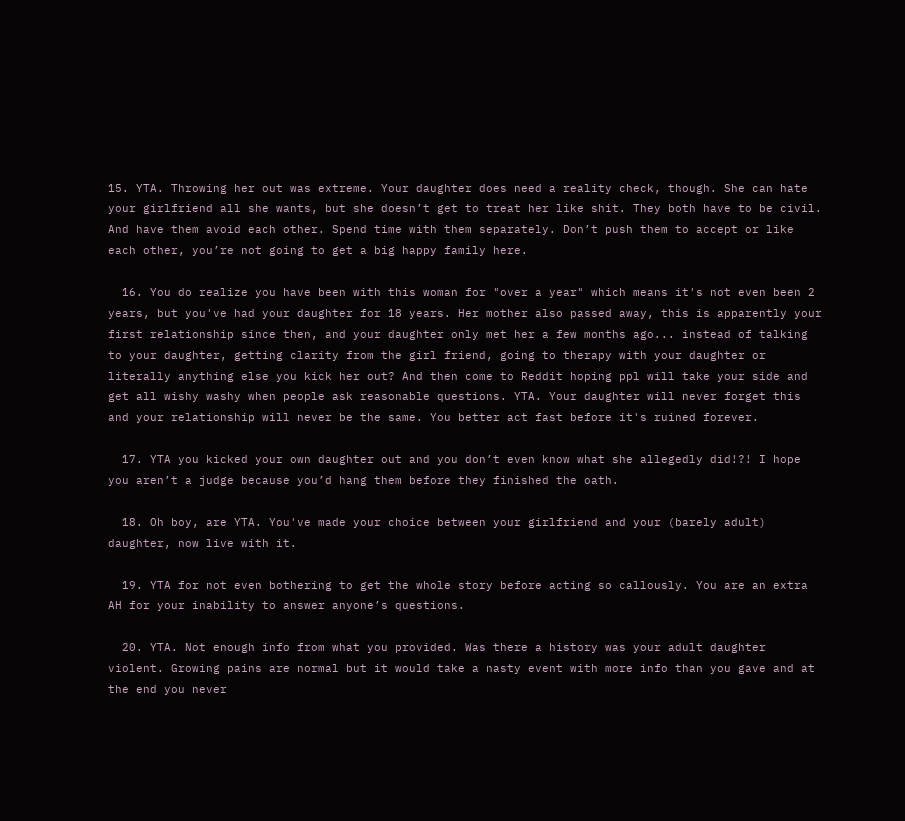15. YTA. Throwing her out was extreme. Your daughter does need a reality check, though. She can hate your girlfriend all she wants, but she doesn’t get to treat her like shit. They both have to be civil. And have them avoid each other. Spend time with them separately. Don’t push them to accept or like each other, you’re not going to get a big happy family here.

  16. You do realize you have been with this woman for "over a year" which means it's not even been 2 years, but you've had your daughter for 18 years. Her mother also passed away, this is apparently your first relationship since then, and your daughter only met her a few months ago... instead of talking to your daughter, getting clarity from the girl friend, going to therapy with your daughter or literally anything else you kick her out? And then come to Reddit hoping ppl will take your side and get all wishy washy when people ask reasonable questions. YTA. Your daughter will never forget this and your relationship will never be the same. You better act fast before it's ruined forever.

  17. YTA you kicked your own daughter out and you don’t even know what she allegedly did!?! I hope you aren’t a judge because you’d hang them before they finished the oath.

  18. Oh boy, are YTA. You've made your choice between your girlfriend and your (barely adult) daughter, now live with it.

  19. YTA for not even bothering to get the whole story before acting so callously. You are an extra AH for your inability to answer anyone’s questions.

  20. YTA. Not enough info from what you provided. Was there a history was your adult daughter violent. Growing pains are normal but it would take a nasty event with more info than you gave and at the end you never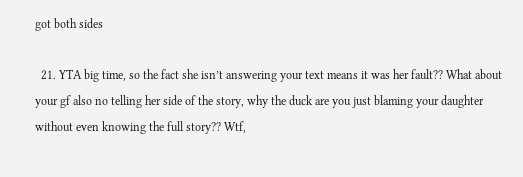got both sides

  21. YTA big time, so the fact she isn’t answering your text means it was her fault?? What about your gf also no telling her side of the story, why the duck are you just blaming your daughter without even knowing the full story?? Wtf,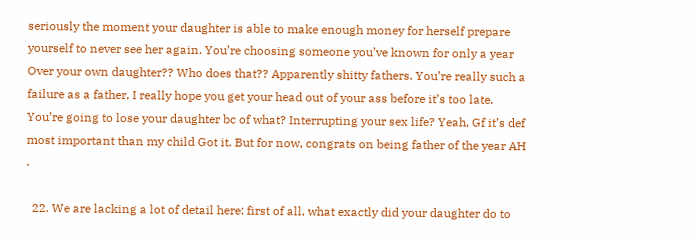seriously the moment your daughter is able to make enough money for herself prepare yourself to never see her again. You’re choosing someone you’ve known for only a year Over your own daughter?? Who does that?? Apparently shitty fathers. You’re really such a failure as a father, I really hope you get your head out of your ass before it’s too late. You’re going to lose your daughter bc of what? Interrupting your sex life? Yeah, Gf it’s def most important than my child Got it. But for now, congrats on being father of the year AH .

  22. We are lacking a lot of detail here: first of all, what exactly did your daughter do to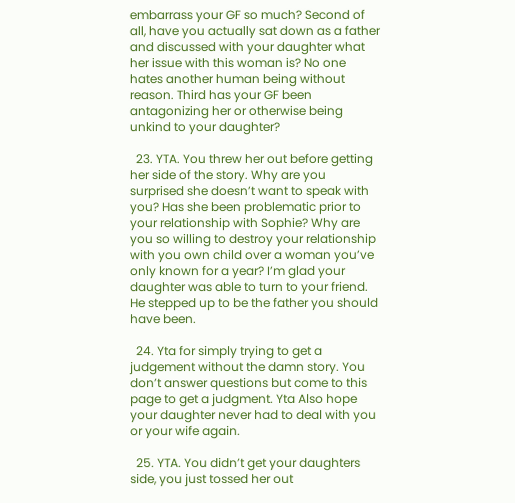embarrass your GF so much? Second of all, have you actually sat down as a father and discussed with your daughter what her issue with this woman is? No one hates another human being without reason. Third has your GF been antagonizing her or otherwise being unkind to your daughter?

  23. YTA. You threw her out before getting her side of the story. Why are you surprised she doesn’t want to speak with you? Has she been problematic prior to your relationship with Sophie? Why are you so willing to destroy your relationship with you own child over a woman you’ve only known for a year? I’m glad your daughter was able to turn to your friend. He stepped up to be the father you should have been.

  24. Yta for simply trying to get a judgement without the damn story. You don’t answer questions but come to this page to get a judgment. Yta Also hope your daughter never had to deal with you or your wife again.

  25. YTA. You didn’t get your daughters side, you just tossed her out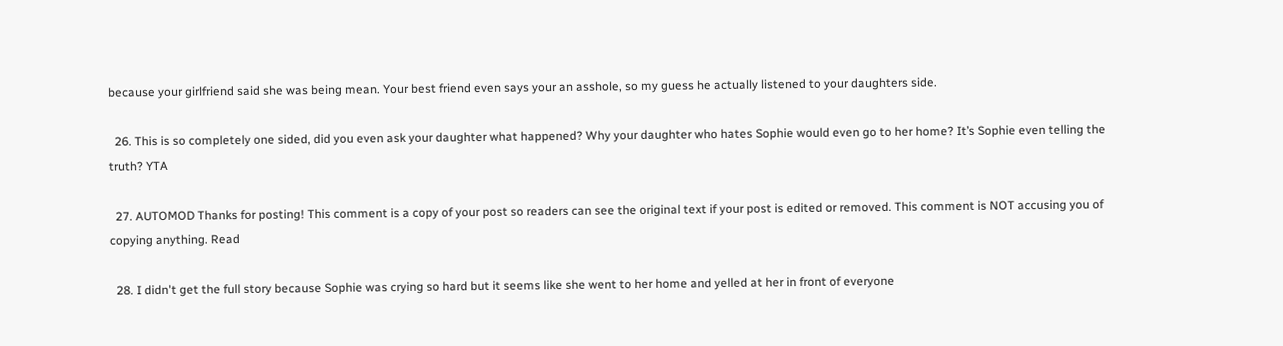because your girlfriend said she was being mean. Your best friend even says your an asshole, so my guess he actually listened to your daughters side.

  26. This is so completely one sided, did you even ask your daughter what happened? Why your daughter who hates Sophie would even go to her home? It’s Sophie even telling the truth? YTA

  27. AUTOMOD Thanks for posting! This comment is a copy of your post so readers can see the original text if your post is edited or removed. This comment is NOT accusing you of copying anything. Read

  28. I didn't get the full story because Sophie was crying so hard but it seems like she went to her home and yelled at her in front of everyone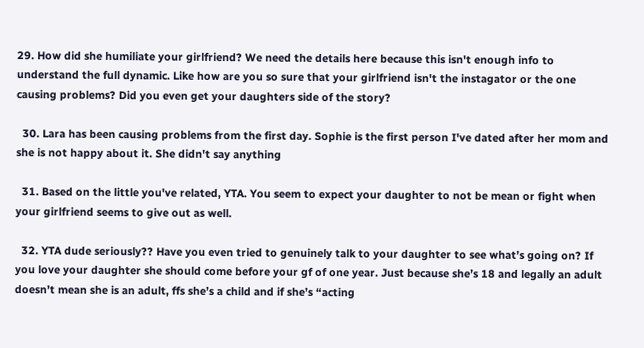29. How did she humiliate your girlfriend? We need the details here because this isn't enough info to understand the full dynamic. Like how are you so sure that your girlfriend isn't the instagator or the one causing problems? Did you even get your daughters side of the story?

  30. Lara has been causing problems from the first day. Sophie is the first person I've dated after her mom and she is not happy about it. She didn't say anything

  31. Based on the little you've related, YTA. You seem to expect your daughter to not be mean or fight when your girlfriend seems to give out as well.

  32. YTA dude seriously?? Have you even tried to genuinely talk to your daughter to see what’s going on? If you love your daughter she should come before your gf of one year. Just because she’s 18 and legally an adult doesn’t mean she is an adult, ffs she’s a child and if she’s “acting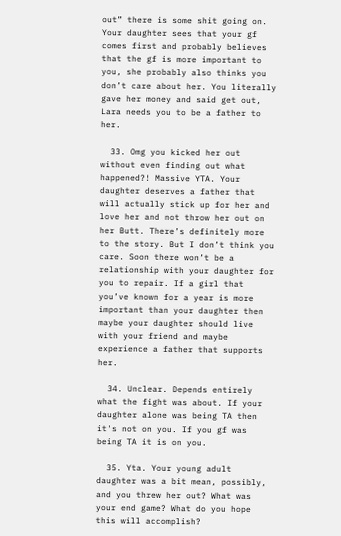out” there is some shit going on. Your daughter sees that your gf comes first and probably believes that the gf is more important to you, she probably also thinks you don’t care about her. You literally gave her money and said get out, Lara needs you to be a father to her.

  33. Omg you kicked her out without even finding out what happened?! Massive YTA. Your daughter deserves a father that will actually stick up for her and love her and not throw her out on her Butt. There’s definitely more to the story. But I don’t think you care. Soon there won’t be a relationship with your daughter for you to repair. If a girl that you’ve known for a year is more important than your daughter then maybe your daughter should live with your friend and maybe experience a father that supports her.

  34. Unclear. Depends entirely what the fight was about. If your daughter alone was being TA then it's not on you. If you gf was being TA it is on you.

  35. Yta. Your young adult daughter was a bit mean, possibly, and you threw her out? What was your end game? What do you hope this will accomplish?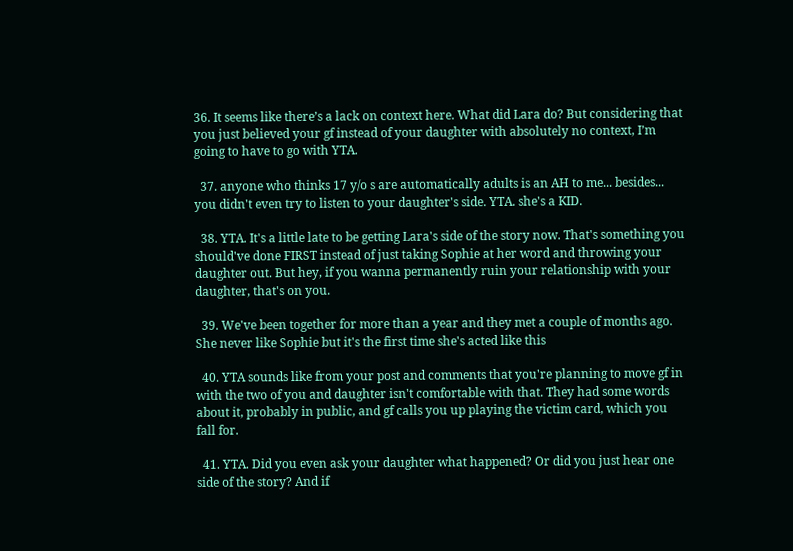36. It seems like there’s a lack on context here. What did Lara do? But considering that you just believed your gf instead of your daughter with absolutely no context, I’m going to have to go with YTA.

  37. anyone who thinks 17 y/o s are automatically adults is an AH to me... besides... you didn't even try to listen to your daughter's side. YTA. she's a KID.

  38. YTA. It's a little late to be getting Lara's side of the story now. That's something you should've done FIRST instead of just taking Sophie at her word and throwing your daughter out. But hey, if you wanna permanently ruin your relationship with your daughter, that's on you.

  39. We've been together for more than a year and they met a couple of months ago. She never like Sophie but it's the first time she's acted like this

  40. YTA sounds like from your post and comments that you're planning to move gf in with the two of you and daughter isn't comfortable with that. They had some words about it, probably in public, and gf calls you up playing the victim card, which you fall for.

  41. YTA. Did you even ask your daughter what happened? Or did you just hear one side of the story? And if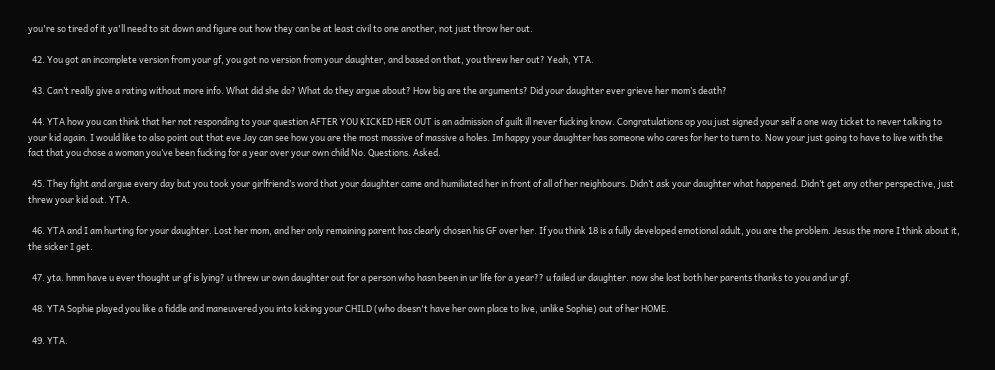you're so tired of it ya'll need to sit down and figure out how they can be at least civil to one another, not just throw her out.

  42. You got an incomplete version from your gf, you got no version from your daughter, and based on that, you threw her out? Yeah, YTA.

  43. Can’t really give a rating without more info. What did she do? What do they argue about? How big are the arguments? Did your daughter ever grieve her mom’s death?

  44. YTA how you can think that her not responding to your question AFTER YOU KICKED HER OUT is an admission of guilt ill never fucking know. Congratulations op you just signed your self a one way ticket to never talking to your kid again. I would like to also point out that eve Jay can see how you are the most massive of massive a holes. Im happy your daughter has someone who cares for her to turn to. Now your just going to have to live with the fact that you chose a woman you’ve been fucking for a year over your own child No. Questions. Asked.

  45. They fight and argue every day but you took your girlfriend’s word that your daughter came and humiliated her in front of all of her neighbours. Didn’t ask your daughter what happened. Didn’t get any other perspective, just threw your kid out. YTA.

  46. YTA and I am hurting for your daughter. Lost her mom, and her only remaining parent has clearly chosen his GF over her. If you think 18 is a fully developed emotional adult, you are the problem. Jesus the more I think about it, the sicker I get.

  47. yta. hmm have u ever thought ur gf is lying? u threw ur own daughter out for a person who hasn been in ur life for a year?? u failed ur daughter. now she lost both her parents thanks to you and ur gf.

  48. YTA Sophie played you like a fiddle and maneuvered you into kicking your CHILD (who doesn't have her own place to live, unlike Sophie) out of her HOME.

  49. YTA.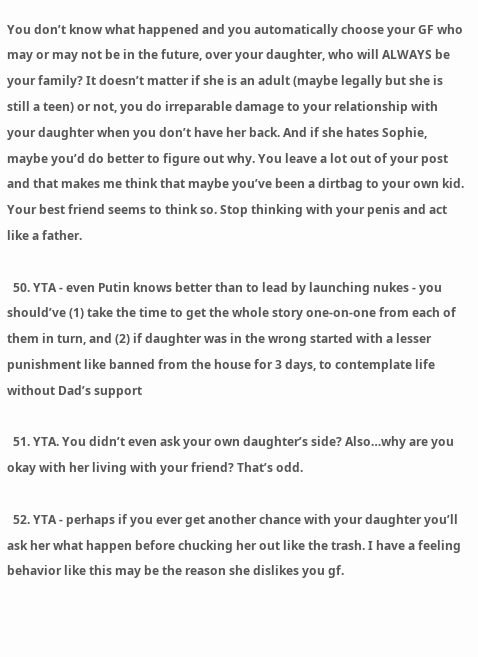You don’t know what happened and you automatically choose your GF who may or may not be in the future, over your daughter, who will ALWAYS be your family? It doesn’t matter if she is an adult (maybe legally but she is still a teen) or not, you do irreparable damage to your relationship with your daughter when you don’t have her back. And if she hates Sophie, maybe you’d do better to figure out why. You leave a lot out of your post and that makes me think that maybe you’ve been a dirtbag to your own kid. Your best friend seems to think so. Stop thinking with your penis and act like a father.

  50. YTA - even Putin knows better than to lead by launching nukes - you should’ve (1) take the time to get the whole story one-on-one from each of them in turn, and (2) if daughter was in the wrong started with a lesser punishment like banned from the house for 3 days, to contemplate life without Dad’s support

  51. YTA. You didn’t even ask your own daughter’s side? Also…why are you okay with her living with your friend? That’s odd.

  52. YTA - perhaps if you ever get another chance with your daughter you’ll ask her what happen before chucking her out like the trash. I have a feeling behavior like this may be the reason she dislikes you gf.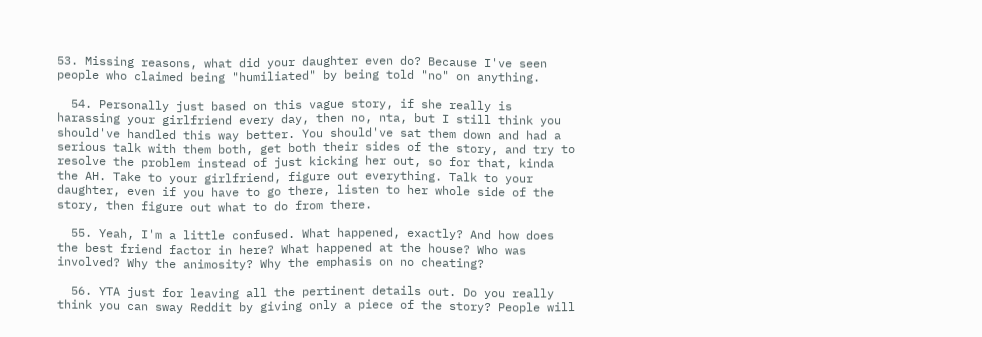53. Missing reasons, what did your daughter even do? Because I've seen people who claimed being "humiliated" by being told "no" on anything.

  54. Personally just based on this vague story, if she really is harassing your girlfriend every day, then no, nta, but I still think you should've handled this way better. You should've sat them down and had a serious talk with them both, get both their sides of the story, and try to resolve the problem instead of just kicking her out, so for that, kinda the AH. Take to your girlfriend, figure out everything. Talk to your daughter, even if you have to go there, listen to her whole side of the story, then figure out what to do from there.

  55. Yeah, I'm a little confused. What happened, exactly? And how does the best friend factor in here? What happened at the house? Who was involved? Why the animosity? Why the emphasis on no cheating?

  56. YTA just for leaving all the pertinent details out. Do you really think you can sway Reddit by giving only a piece of the story? People will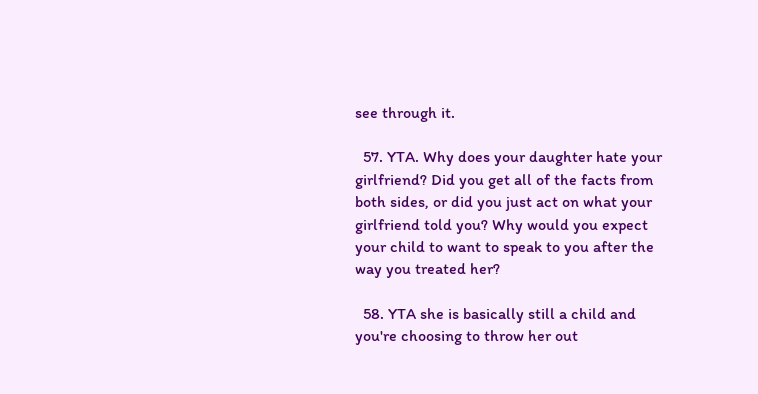see through it.

  57. YTA. Why does your daughter hate your girlfriend? Did you get all of the facts from both sides, or did you just act on what your girlfriend told you? Why would you expect your child to want to speak to you after the way you treated her?

  58. YTA she is basically still a child and you're choosing to throw her out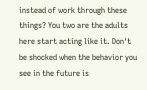instead of work through these things? You two are the adults here start acting like it. Don't be shocked when the behavior you see in the future is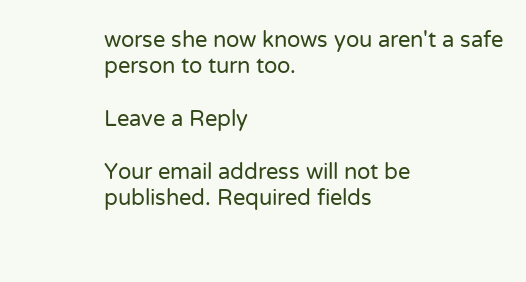worse she now knows you aren't a safe person to turn too.

Leave a Reply

Your email address will not be published. Required fields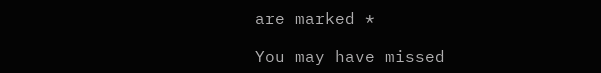are marked *

You may have missed